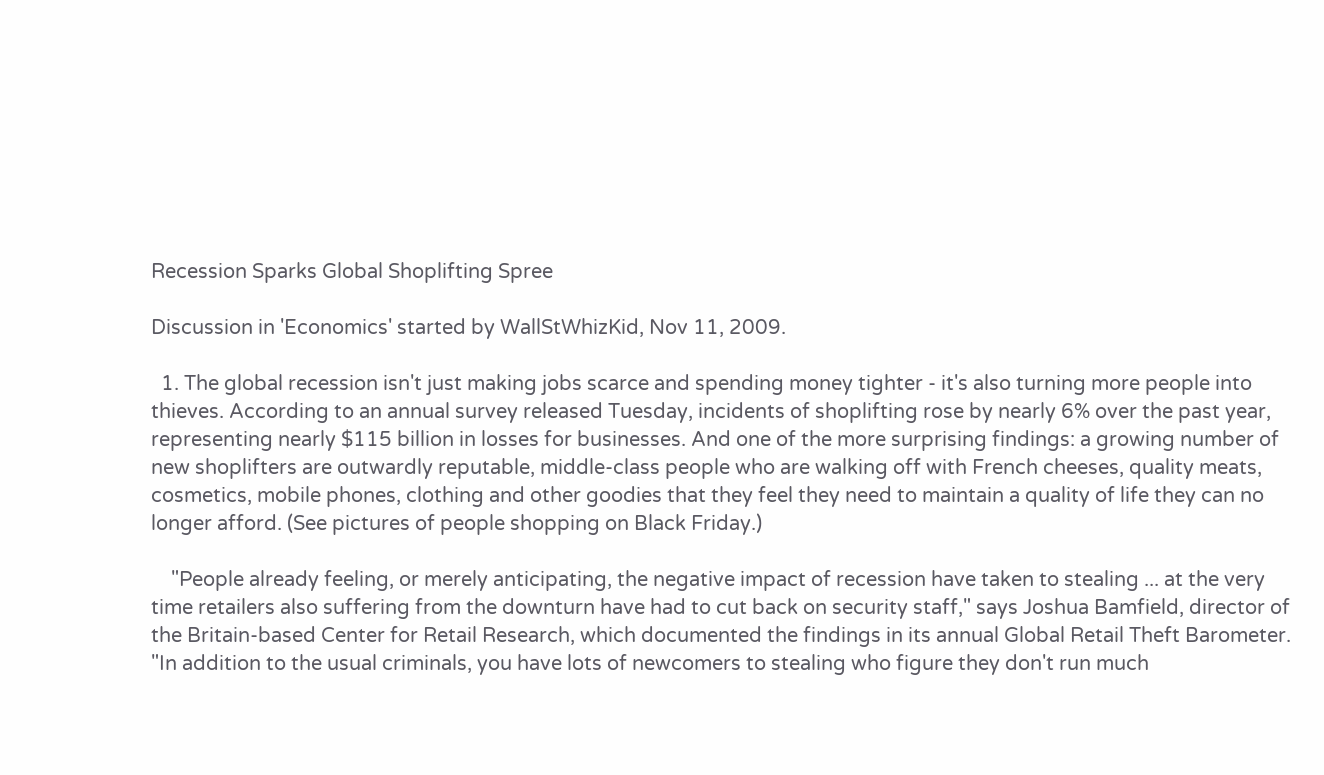Recession Sparks Global Shoplifting Spree

Discussion in 'Economics' started by WallStWhizKid, Nov 11, 2009.

  1. The global recession isn't just making jobs scarce and spending money tighter - it's also turning more people into thieves. According to an annual survey released Tuesday, incidents of shoplifting rose by nearly 6% over the past year, representing nearly $115 billion in losses for businesses. And one of the more surprising findings: a growing number of new shoplifters are outwardly reputable, middle-class people who are walking off with French cheeses, quality meats, cosmetics, mobile phones, clothing and other goodies that they feel they need to maintain a quality of life they can no longer afford. (See pictures of people shopping on Black Friday.)

    "People already feeling, or merely anticipating, the negative impact of recession have taken to stealing ... at the very time retailers also suffering from the downturn have had to cut back on security staff," says Joshua Bamfield, director of the Britain-based Center for Retail Research, which documented the findings in its annual Global Retail Theft Barometer. "In addition to the usual criminals, you have lots of newcomers to stealing who figure they don't run much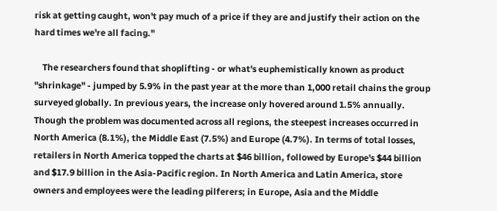risk at getting caught, won't pay much of a price if they are and justify their action on the hard times we're all facing."

    The researchers found that shoplifting - or what's euphemistically known as product "shrinkage" - jumped by 5.9% in the past year at the more than 1,000 retail chains the group surveyed globally. In previous years, the increase only hovered around 1.5% annually. Though the problem was documented across all regions, the steepest increases occurred in North America (8.1%), the Middle East (7.5%) and Europe (4.7%). In terms of total losses, retailers in North America topped the charts at $46 billion, followed by Europe's $44 billion and $17.9 billion in the Asia-Pacific region. In North America and Latin America, store owners and employees were the leading pilferers; in Europe, Asia and the Middle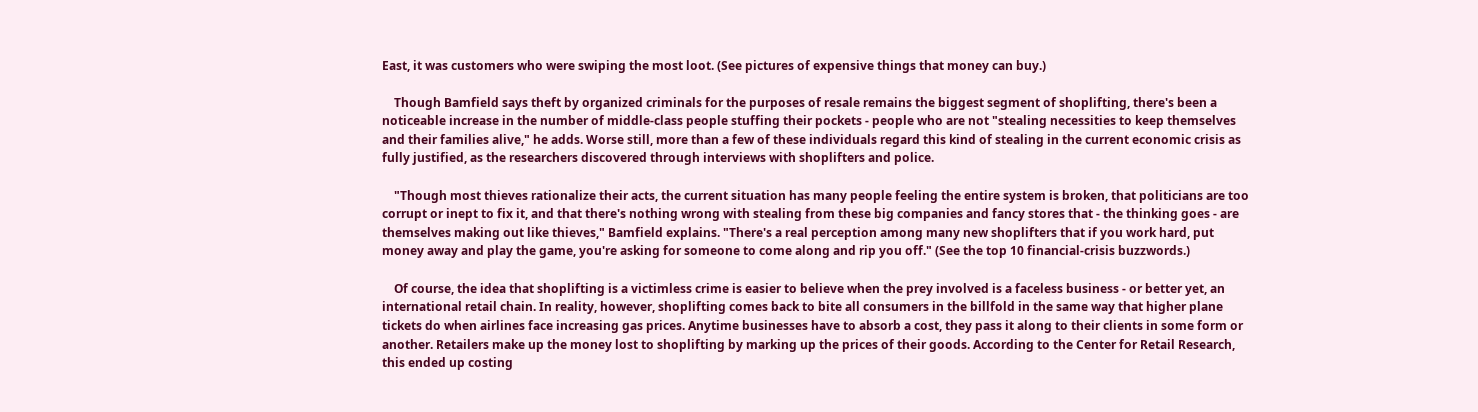East, it was customers who were swiping the most loot. (See pictures of expensive things that money can buy.)

    Though Bamfield says theft by organized criminals for the purposes of resale remains the biggest segment of shoplifting, there's been a noticeable increase in the number of middle-class people stuffing their pockets - people who are not "stealing necessities to keep themselves and their families alive," he adds. Worse still, more than a few of these individuals regard this kind of stealing in the current economic crisis as fully justified, as the researchers discovered through interviews with shoplifters and police.

    "Though most thieves rationalize their acts, the current situation has many people feeling the entire system is broken, that politicians are too corrupt or inept to fix it, and that there's nothing wrong with stealing from these big companies and fancy stores that - the thinking goes - are themselves making out like thieves," Bamfield explains. "There's a real perception among many new shoplifters that if you work hard, put money away and play the game, you're asking for someone to come along and rip you off." (See the top 10 financial-crisis buzzwords.)

    Of course, the idea that shoplifting is a victimless crime is easier to believe when the prey involved is a faceless business - or better yet, an international retail chain. In reality, however, shoplifting comes back to bite all consumers in the billfold in the same way that higher plane tickets do when airlines face increasing gas prices. Anytime businesses have to absorb a cost, they pass it along to their clients in some form or another. Retailers make up the money lost to shoplifting by marking up the prices of their goods. According to the Center for Retail Research, this ended up costing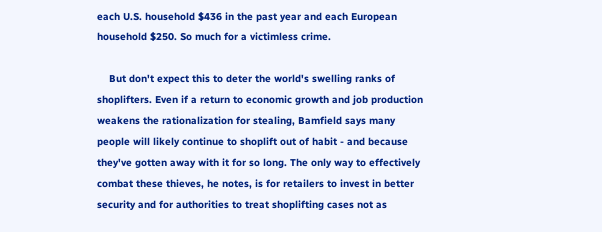each U.S. household $436 in the past year and each European household $250. So much for a victimless crime.

    But don't expect this to deter the world's swelling ranks of shoplifters. Even if a return to economic growth and job production weakens the rationalization for stealing, Bamfield says many people will likely continue to shoplift out of habit - and because they've gotten away with it for so long. The only way to effectively combat these thieves, he notes, is for retailers to invest in better security and for authorities to treat shoplifting cases not as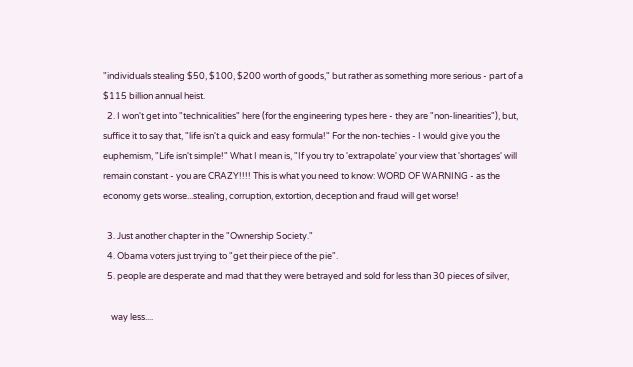"individuals stealing $50, $100, $200 worth of goods," but rather as something more serious - part of a $115 billion annual heist.
  2. I won't get into "technicalities" here (for the engineering types here - they are "non-linearities"), but, suffice it to say that, "life isn't a quick and easy formula!" For the non-techies - I would give you the euphemism, "Life isn't simple!" What I mean is, "If you try to 'extrapolate' your view that 'shortages' will remain constant - you are CRAZY!!!! This is what you need to know: WORD OF WARNING - as the economy gets worse...stealing, corruption, extortion, deception and fraud will get worse!

  3. Just another chapter in the "Ownership Society."
  4. Obama voters just trying to "get their piece of the pie".
  5. people are desperate and mad that they were betrayed and sold for less than 30 pieces of silver,

    way less....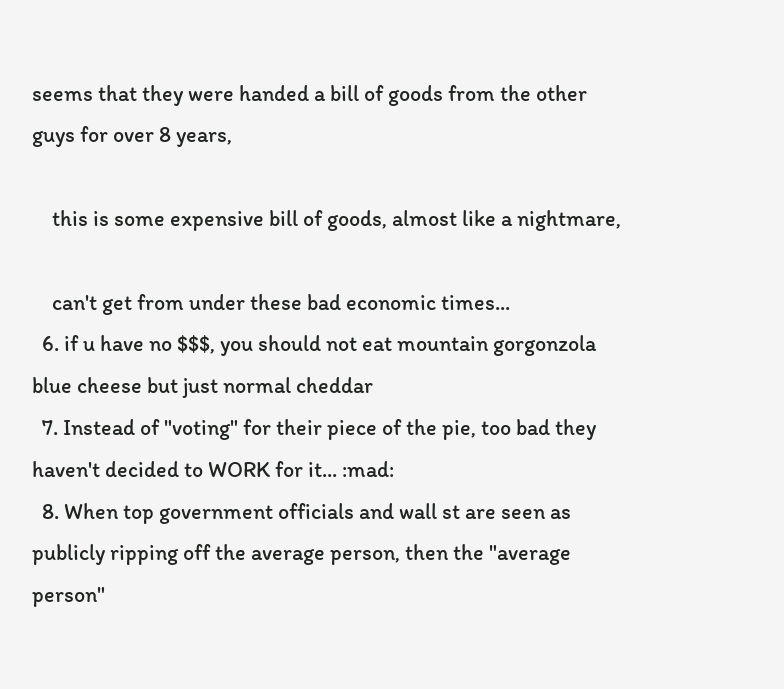seems that they were handed a bill of goods from the other guys for over 8 years,

    this is some expensive bill of goods, almost like a nightmare,

    can't get from under these bad economic times...
  6. if u have no $$$, you should not eat mountain gorgonzola blue cheese but just normal cheddar
  7. Instead of "voting" for their piece of the pie, too bad they haven't decided to WORK for it... :mad:
  8. When top government officials and wall st are seen as publicly ripping off the average person, then the "average person"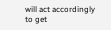will act accordingly to get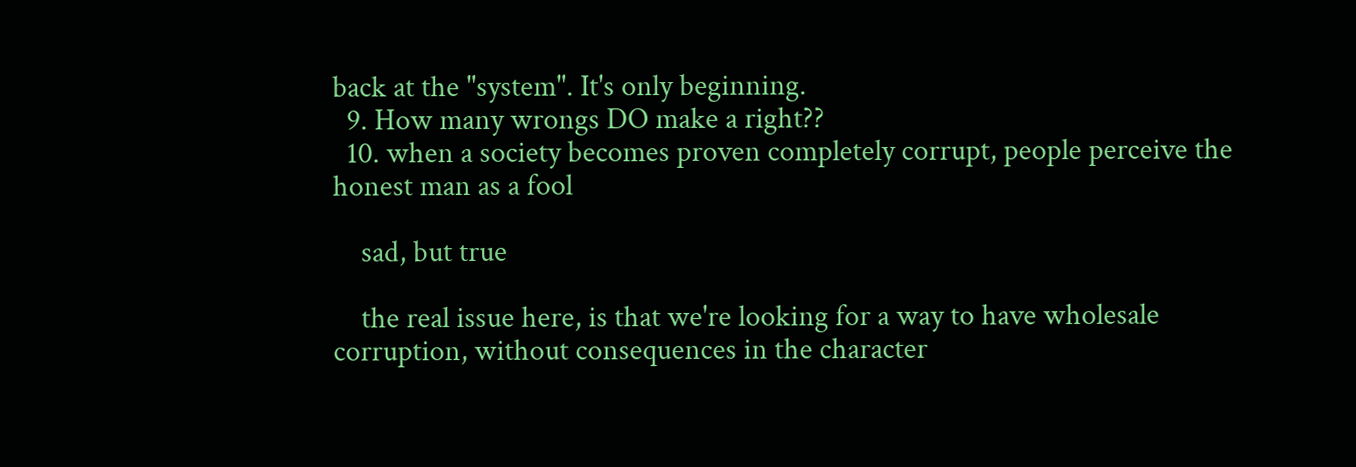back at the "system". It's only beginning.
  9. How many wrongs DO make a right??
  10. when a society becomes proven completely corrupt, people perceive the honest man as a fool

    sad, but true

    the real issue here, is that we're looking for a way to have wholesale corruption, without consequences in the character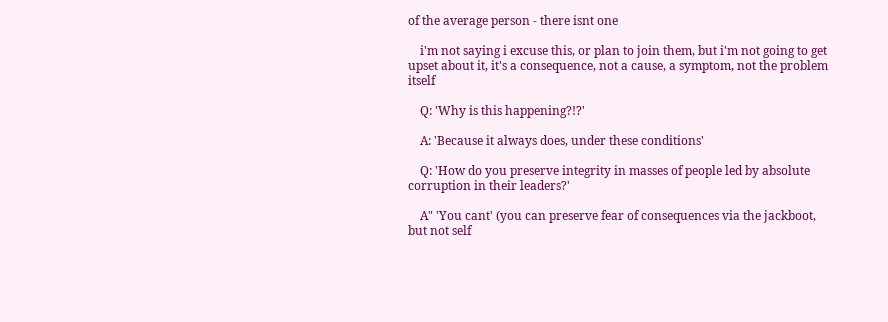of the average person - there isnt one

    i'm not saying i excuse this, or plan to join them, but i'm not going to get upset about it, it's a consequence, not a cause, a symptom, not the problem itself

    Q: 'Why is this happening?!?'

    A: 'Because it always does, under these conditions'

    Q: 'How do you preserve integrity in masses of people led by absolute corruption in their leaders?'

    A" 'You cant' (you can preserve fear of consequences via the jackboot, but not self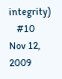integrity)
    #10     Nov 12, 2009